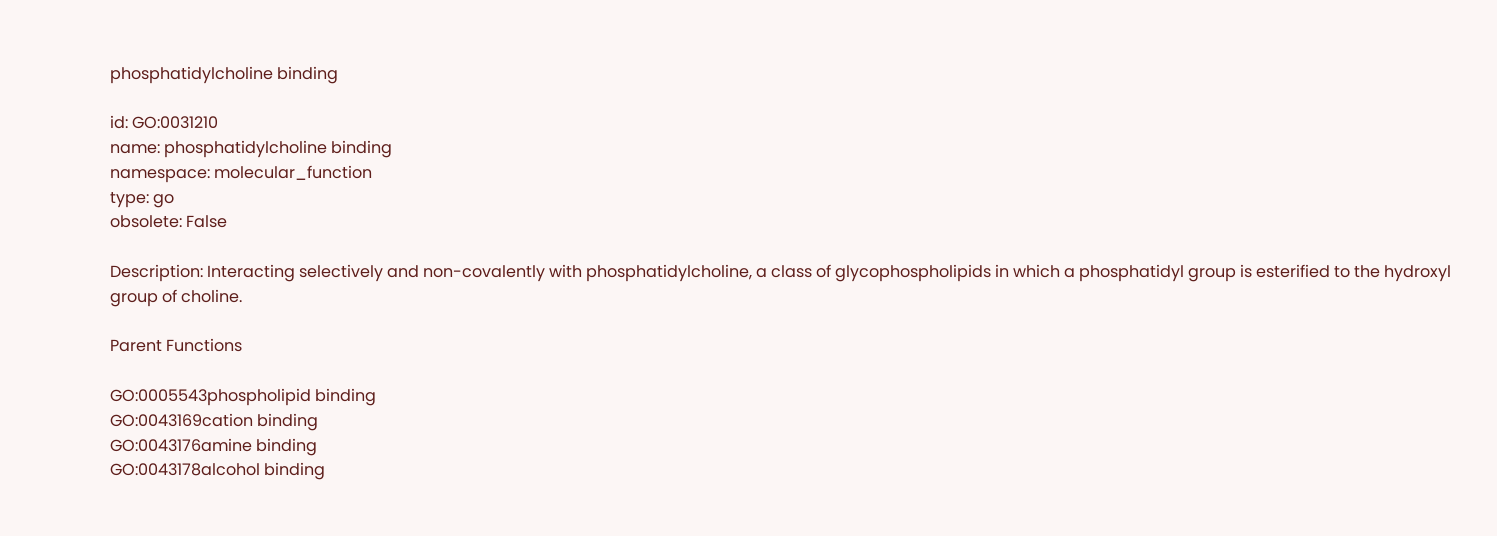phosphatidylcholine binding

id: GO:0031210
name: phosphatidylcholine binding
namespace: molecular_function
type: go
obsolete: False

Description: Interacting selectively and non-covalently with phosphatidylcholine, a class of glycophospholipids in which a phosphatidyl group is esterified to the hydroxyl group of choline.

Parent Functions

GO:0005543phospholipid binding
GO:0043169cation binding
GO:0043176amine binding
GO:0043178alcohol binding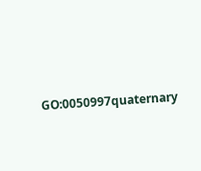GO:0050997quaternary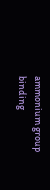ammonium group binding